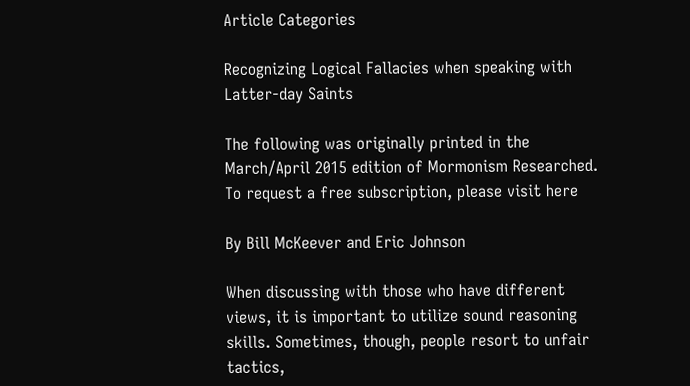Article Categories

Recognizing Logical Fallacies when speaking with Latter-day Saints

The following was originally printed in the March/April 2015 edition of Mormonism Researched. To request a free subscription, please visit here

By Bill McKeever and Eric Johnson

When discussing with those who have different views, it is important to utilize sound reasoning skills. Sometimes, though, people resort to unfair tactics,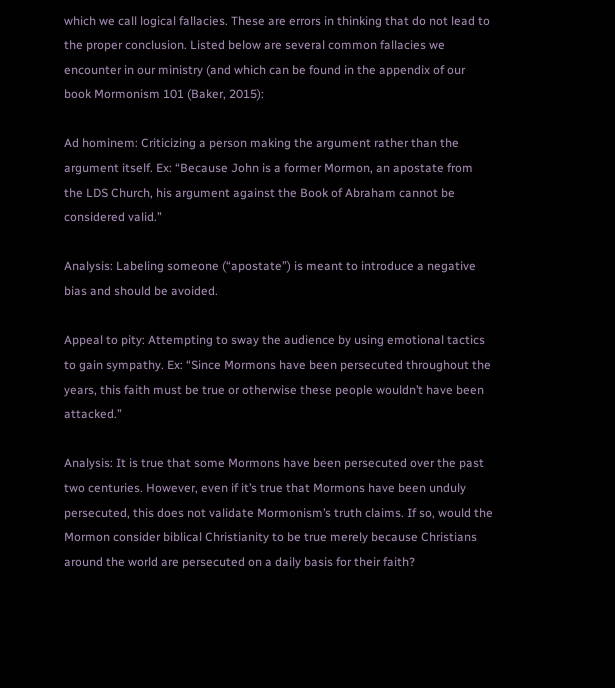which we call logical fallacies. These are errors in thinking that do not lead to the proper conclusion. Listed below are several common fallacies we encounter in our ministry (and which can be found in the appendix of our book Mormonism 101 (Baker, 2015):

Ad hominem: Criticizing a person making the argument rather than the argument itself. Ex: “Because John is a former Mormon, an apostate from the LDS Church, his argument against the Book of Abraham cannot be considered valid.”

Analysis: Labeling someone (“apostate”) is meant to introduce a negative bias and should be avoided.

Appeal to pity: Attempting to sway the audience by using emotional tactics to gain sympathy. Ex: “Since Mormons have been persecuted throughout the years, this faith must be true or otherwise these people wouldn’t have been attacked.”

Analysis: It is true that some Mormons have been persecuted over the past two centuries. However, even if it’s true that Mormons have been unduly persecuted, this does not validate Mormonism’s truth claims. If so, would the Mormon consider biblical Christianity to be true merely because Christians around the world are persecuted on a daily basis for their faith?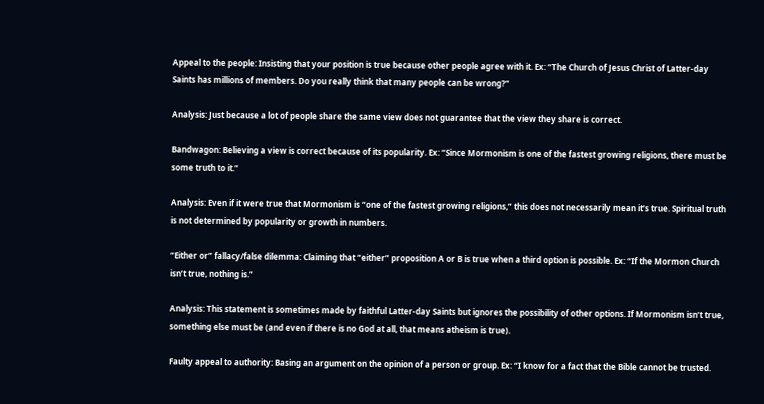Appeal to the people: Insisting that your position is true because other people agree with it. Ex: “The Church of Jesus Christ of Latter-day Saints has millions of members. Do you really think that many people can be wrong?”

Analysis: Just because a lot of people share the same view does not guarantee that the view they share is correct.

Bandwagon: Believing a view is correct because of its popularity. Ex: “Since Mormonism is one of the fastest growing religions, there must be some truth to it.”

Analysis: Even if it were true that Mormonism is “one of the fastest growing religions,” this does not necessarily mean it’s true. Spiritual truth is not determined by popularity or growth in numbers.

“Either or” fallacy/false dilemma: Claiming that “either” proposition A or B is true when a third option is possible. Ex: “If the Mormon Church isn’t true, nothing is.”

Analysis: This statement is sometimes made by faithful Latter-day Saints but ignores the possibility of other options. If Mormonism isn’t true, something else must be (and even if there is no God at all, that means atheism is true).

Faulty appeal to authority: Basing an argument on the opinion of a person or group. Ex: “I know for a fact that the Bible cannot be trusted.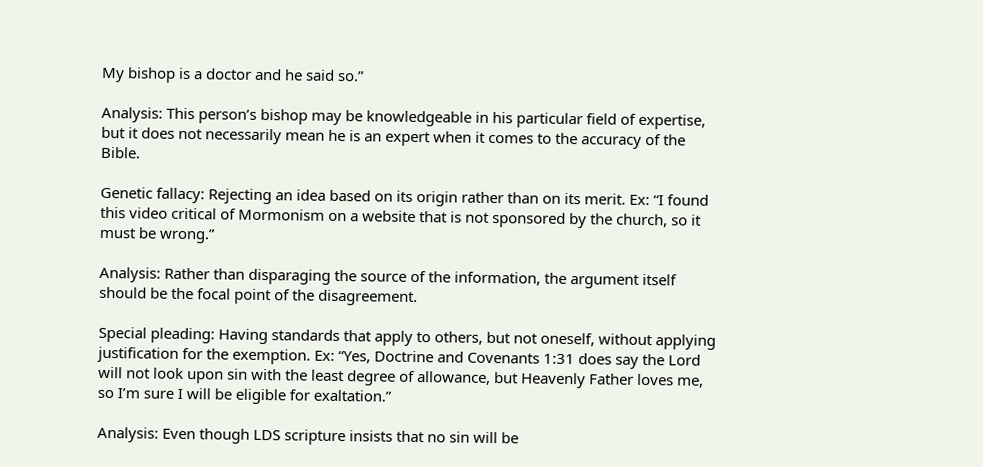My bishop is a doctor and he said so.”

Analysis: This person’s bishop may be knowledgeable in his particular field of expertise, but it does not necessarily mean he is an expert when it comes to the accuracy of the Bible.

Genetic fallacy: Rejecting an idea based on its origin rather than on its merit. Ex: “I found this video critical of Mormonism on a website that is not sponsored by the church, so it must be wrong.”

Analysis: Rather than disparaging the source of the information, the argument itself should be the focal point of the disagreement.

Special pleading: Having standards that apply to others, but not oneself, without applying justification for the exemption. Ex: “Yes, Doctrine and Covenants 1:31 does say the Lord will not look upon sin with the least degree of allowance, but Heavenly Father loves me, so I’m sure I will be eligible for exaltation.”

Analysis: Even though LDS scripture insists that no sin will be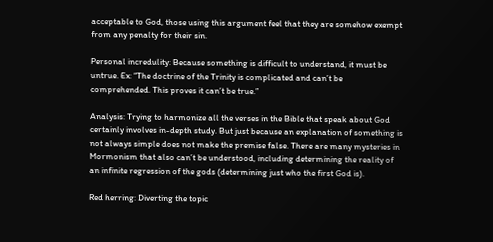acceptable to God, those using this argument feel that they are somehow exempt from any penalty for their sin.

Personal incredulity: Because something is difficult to understand, it must be untrue. Ex: “The doctrine of the Trinity is complicated and can’t be comprehended. This proves it can’t be true.”

Analysis: Trying to harmonize all the verses in the Bible that speak about God certainly involves in-depth study. But just because an explanation of something is not always simple does not make the premise false. There are many mysteries in Mormonism that also can’t be understood, including determining the reality of an infinite regression of the gods (determining just who the first God is).

Red herring: Diverting the topic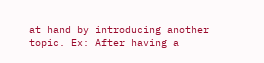at hand by introducing another topic. Ex: After having a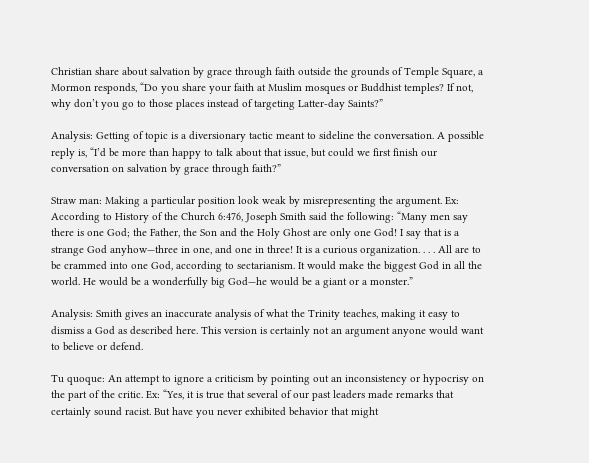Christian share about salvation by grace through faith outside the grounds of Temple Square, a Mormon responds, “Do you share your faith at Muslim mosques or Buddhist temples? If not, why don’t you go to those places instead of targeting Latter-day Saints?”

Analysis: Getting of topic is a diversionary tactic meant to sideline the conversation. A possible reply is, “I’d be more than happy to talk about that issue, but could we first finish our conversation on salvation by grace through faith?”

Straw man: Making a particular position look weak by misrepresenting the argument. Ex: According to History of the Church 6:476, Joseph Smith said the following: “Many men say there is one God; the Father, the Son and the Holy Ghost are only one God! I say that is a strange God anyhow—three in one, and one in three! It is a curious organization. . . . All are to be crammed into one God, according to sectarianism. It would make the biggest God in all the world. He would be a wonderfully big God—he would be a giant or a monster.”

Analysis: Smith gives an inaccurate analysis of what the Trinity teaches, making it easy to dismiss a God as described here. This version is certainly not an argument anyone would want to believe or defend.

Tu quoque: An attempt to ignore a criticism by pointing out an inconsistency or hypocrisy on the part of the critic. Ex: “Yes, it is true that several of our past leaders made remarks that certainly sound racist. But have you never exhibited behavior that might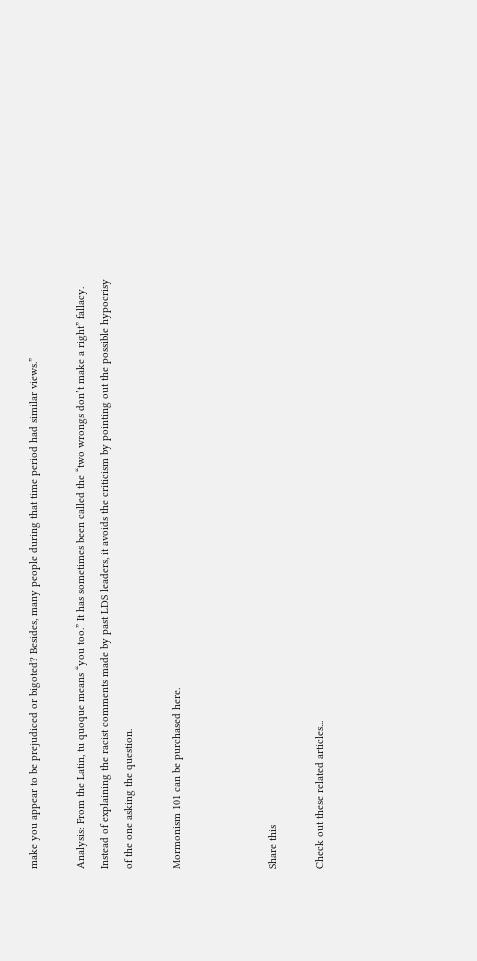make you appear to be prejudiced or bigoted? Besides, many people during that time period had similar views.”

Analysis: From the Latin, tu quoque means “you too.” It has sometimes been called the “two wrongs don’t make a right” fallacy. Instead of explaining the racist comments made by past LDS leaders, it avoids the criticism by pointing out the possible hypocrisy of the one asking the question.

Mormonism 101 can be purchased here.



Share this

Check out these related articles...